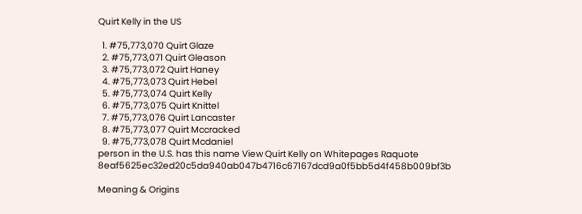Quirt Kelly in the US

  1. #75,773,070 Quirt Glaze
  2. #75,773,071 Quirt Gleason
  3. #75,773,072 Quirt Haney
  4. #75,773,073 Quirt Hebel
  5. #75,773,074 Quirt Kelly
  6. #75,773,075 Quirt Knittel
  7. #75,773,076 Quirt Lancaster
  8. #75,773,077 Quirt Mccracked
  9. #75,773,078 Quirt Mcdaniel
person in the U.S. has this name View Quirt Kelly on Whitepages Raquote 8eaf5625ec32ed20c5da940ab047b4716c67167dcd9a0f5bb5d4f458b009bf3b

Meaning & Origins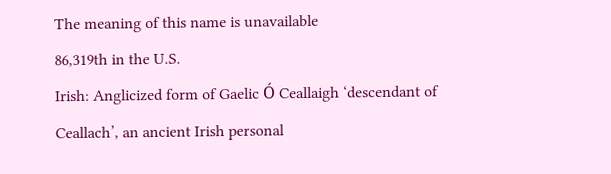The meaning of this name is unavailable
86,319th in the U.S.
Irish: Anglicized form of Gaelic Ó Ceallaigh ‘descendant of Ceallach’, an ancient Irish personal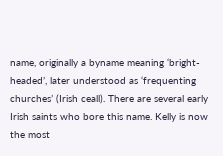name, originally a byname meaning ‘bright-headed’, later understood as ‘frequenting churches’ (Irish ceall). There are several early Irish saints who bore this name. Kelly is now the most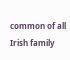common of all Irish family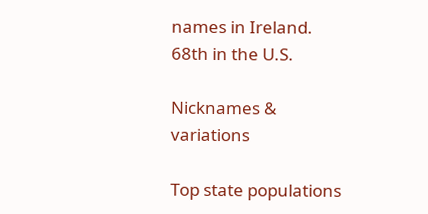names in Ireland.
68th in the U.S.

Nicknames & variations

Top state populations